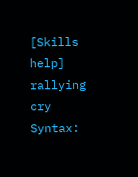[Skills help] rallying cry
Syntax: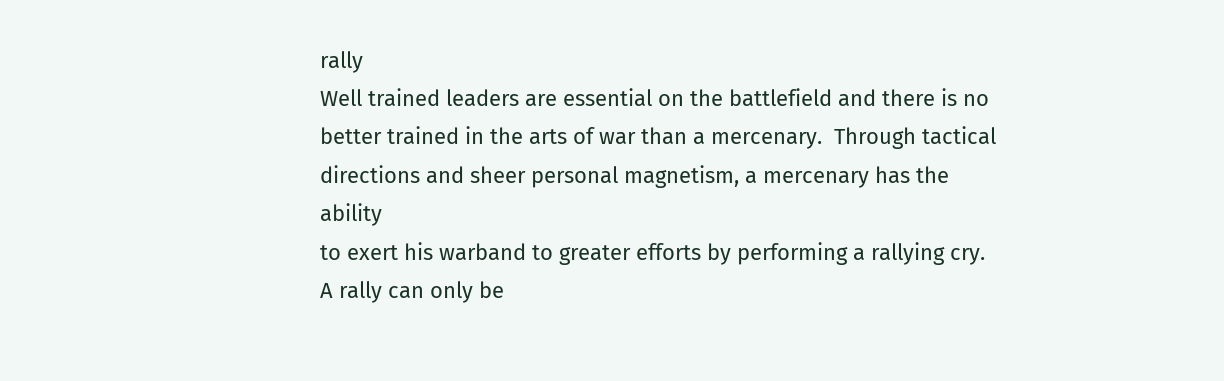rally
Well trained leaders are essential on the battlefield and there is no
better trained in the arts of war than a mercenary.  Through tactical
directions and sheer personal magnetism, a mercenary has the ability
to exert his warband to greater efforts by performing a rallying cry.
A rally can only be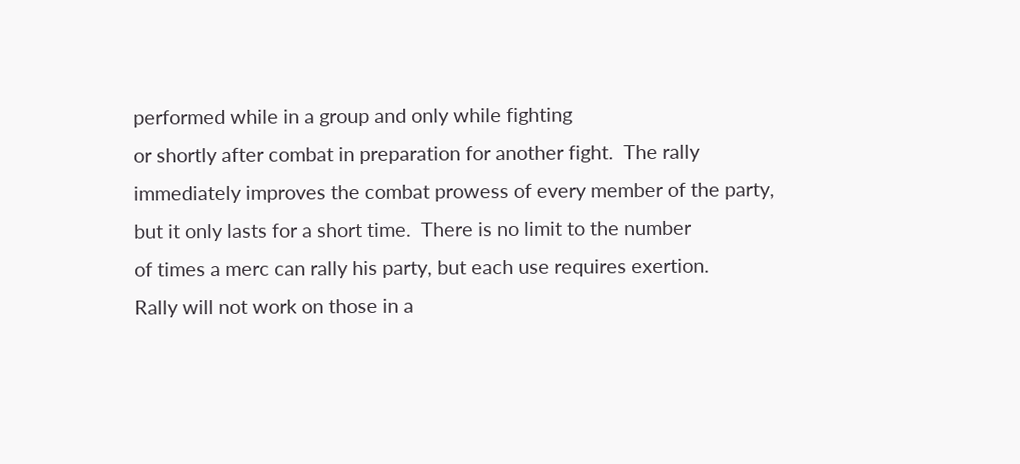performed while in a group and only while fighting
or shortly after combat in preparation for another fight.  The rally
immediately improves the combat prowess of every member of the party,
but it only lasts for a short time.  There is no limit to the number
of times a merc can rally his party, but each use requires exertion.
Rally will not work on those in a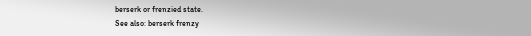berserk or frenzied state.
See also: berserk frenzy